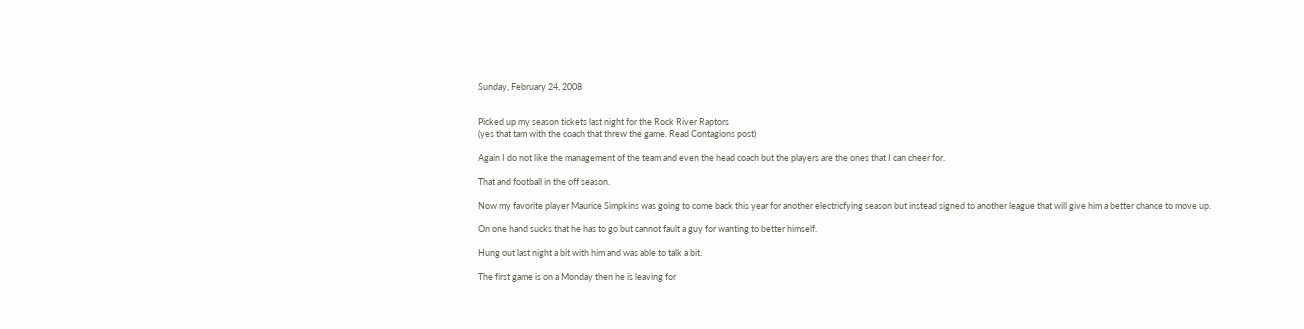Sunday, February 24, 2008


Picked up my season tickets last night for the Rock River Raptors
(yes that tam with the coach that threw the game. Read Contagions post)

Again I do not like the management of the team and even the head coach but the players are the ones that I can cheer for.

That and football in the off season.

Now my favorite player Maurice Simpkins was going to come back this year for another electricfying season but instead signed to another league that will give him a better chance to move up.

On one hand sucks that he has to go but cannot fault a guy for wanting to better himself.

Hung out last night a bit with him and was able to talk a bit.

The first game is on a Monday then he is leaving for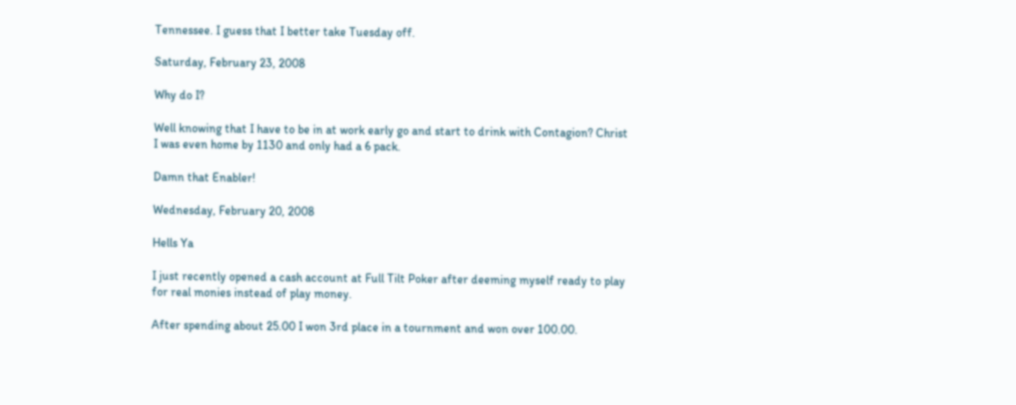Tennessee. I guess that I better take Tuesday off.

Saturday, February 23, 2008

Why do I?

Well knowing that I have to be in at work early go and start to drink with Contagion? Christ I was even home by 1130 and only had a 6 pack.

Damn that Enabler!

Wednesday, February 20, 2008

Hells Ya

I just recently opened a cash account at Full Tilt Poker after deeming myself ready to play for real monies instead of play money.

After spending about 25.00 I won 3rd place in a tournment and won over 100.00.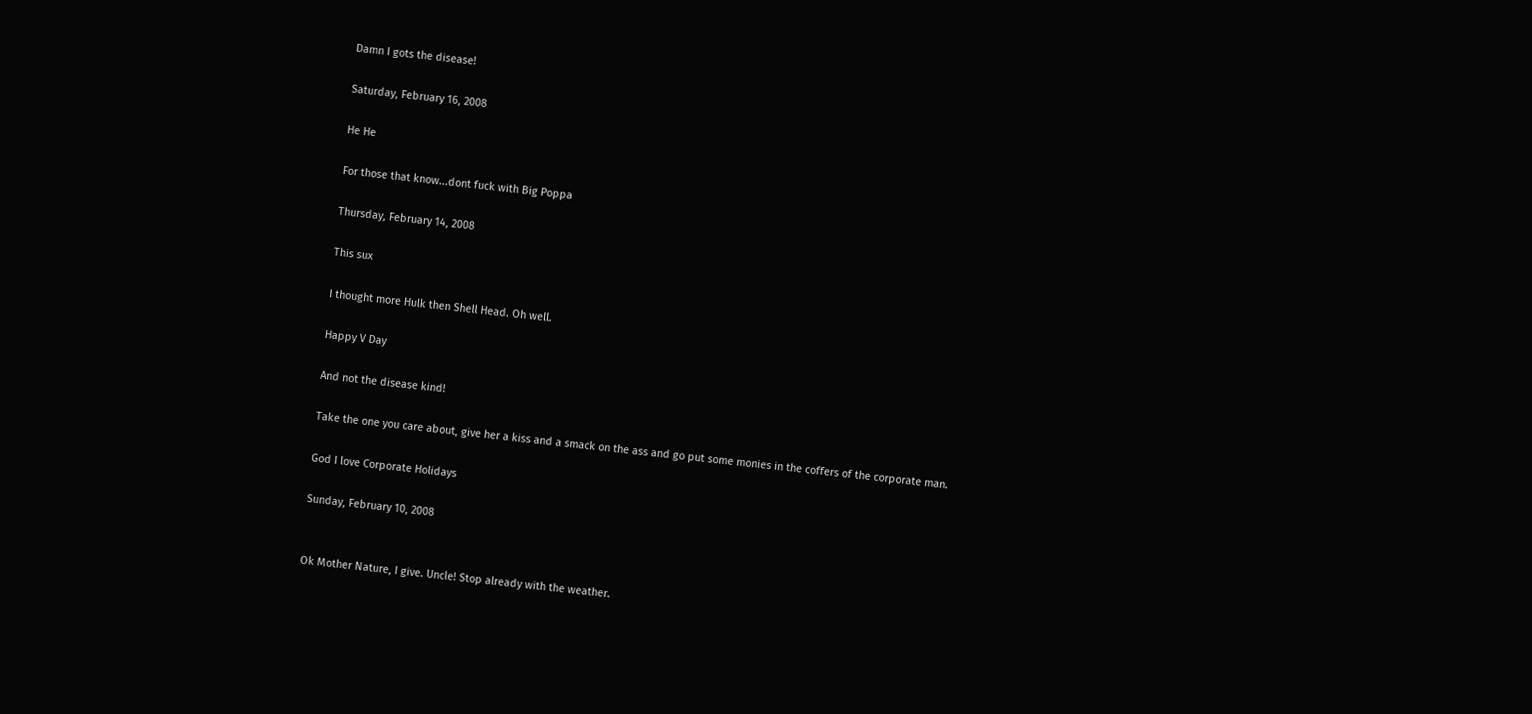Damn I gots the disease!

Saturday, February 16, 2008

He He

For those that know...dont fuck with Big Poppa

Thursday, February 14, 2008

This sux

I thought more Hulk then Shell Head. Oh well.

Happy V Day

And not the disease kind!

Take the one you care about, give her a kiss and a smack on the ass and go put some monies in the coffers of the corporate man.

God I love Corporate Holidays

Sunday, February 10, 2008


Ok Mother Nature, I give. Uncle! Stop already with the weather.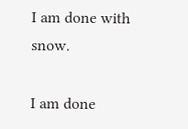I am done with snow.

I am done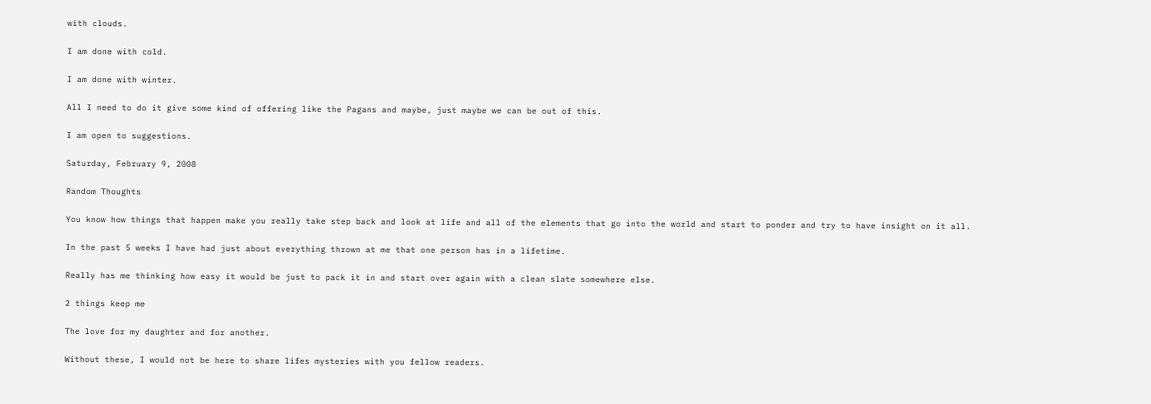with clouds.

I am done with cold.

I am done with winter.

All I need to do it give some kind of offering like the Pagans and maybe, just maybe we can be out of this.

I am open to suggestions.

Saturday, February 9, 2008

Random Thoughts

You know how things that happen make you really take step back and look at life and all of the elements that go into the world and start to ponder and try to have insight on it all.

In the past 5 weeks I have had just about everything thrown at me that one person has in a lifetime.

Really has me thinking how easy it would be just to pack it in and start over again with a clean slate somewhere else.

2 things keep me

The love for my daughter and for another.

Without these, I would not be here to share lifes mysteries with you fellow readers.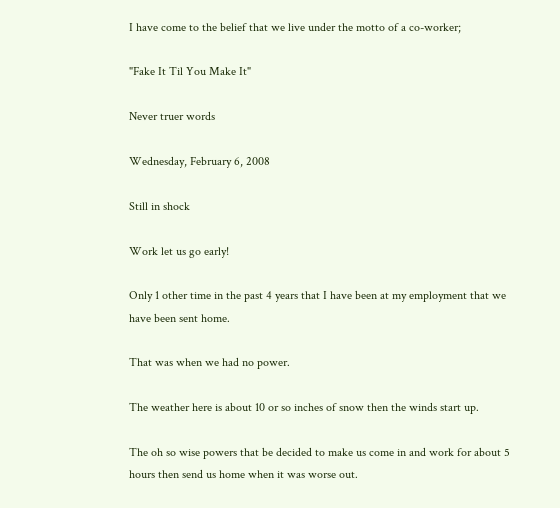I have come to the belief that we live under the motto of a co-worker;

"Fake It Til You Make It"

Never truer words

Wednesday, February 6, 2008

Still in shock

Work let us go early!

Only 1 other time in the past 4 years that I have been at my employment that we have been sent home.

That was when we had no power.

The weather here is about 10 or so inches of snow then the winds start up.

The oh so wise powers that be decided to make us come in and work for about 5 hours then send us home when it was worse out.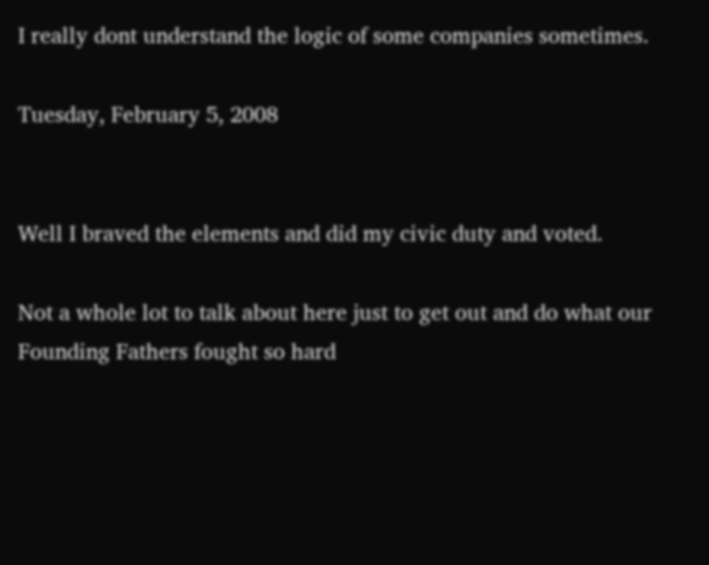I really dont understand the logic of some companies sometimes.

Tuesday, February 5, 2008


Well I braved the elements and did my civic duty and voted.

Not a whole lot to talk about here just to get out and do what our Founding Fathers fought so hard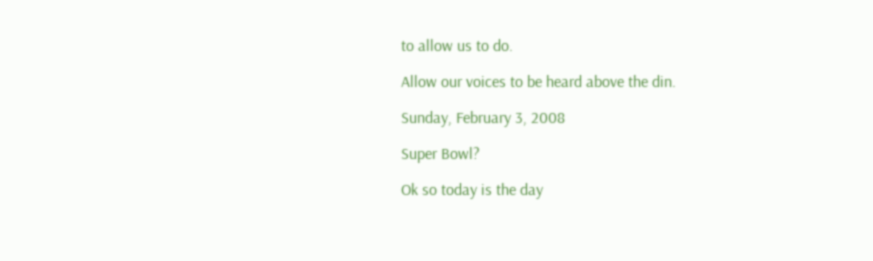to allow us to do.

Allow our voices to be heard above the din.

Sunday, February 3, 2008

Super Bowl?

Ok so today is the day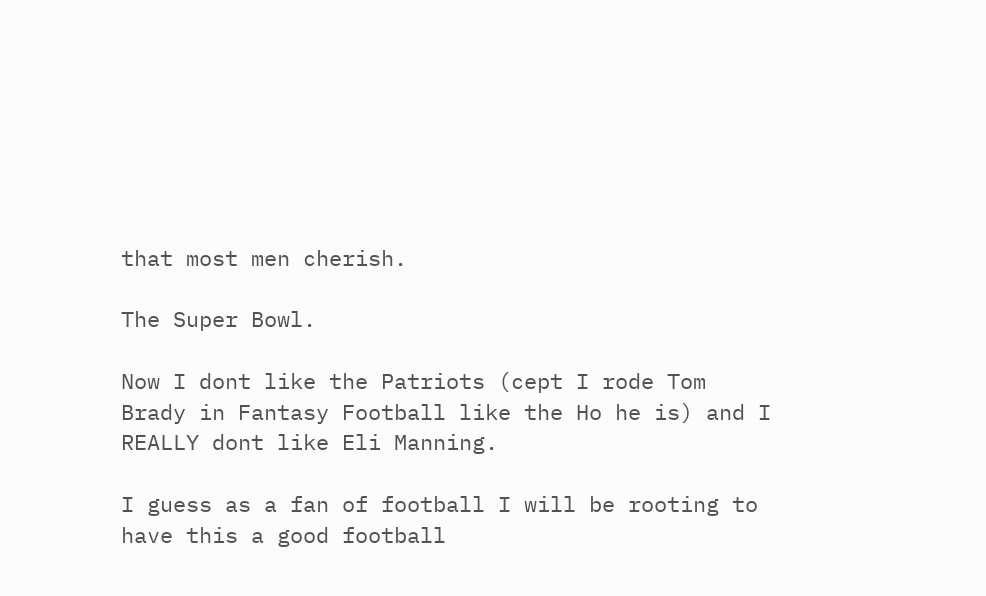that most men cherish.

The Super Bowl.

Now I dont like the Patriots (cept I rode Tom Brady in Fantasy Football like the Ho he is) and I REALLY dont like Eli Manning.

I guess as a fan of football I will be rooting to have this a good football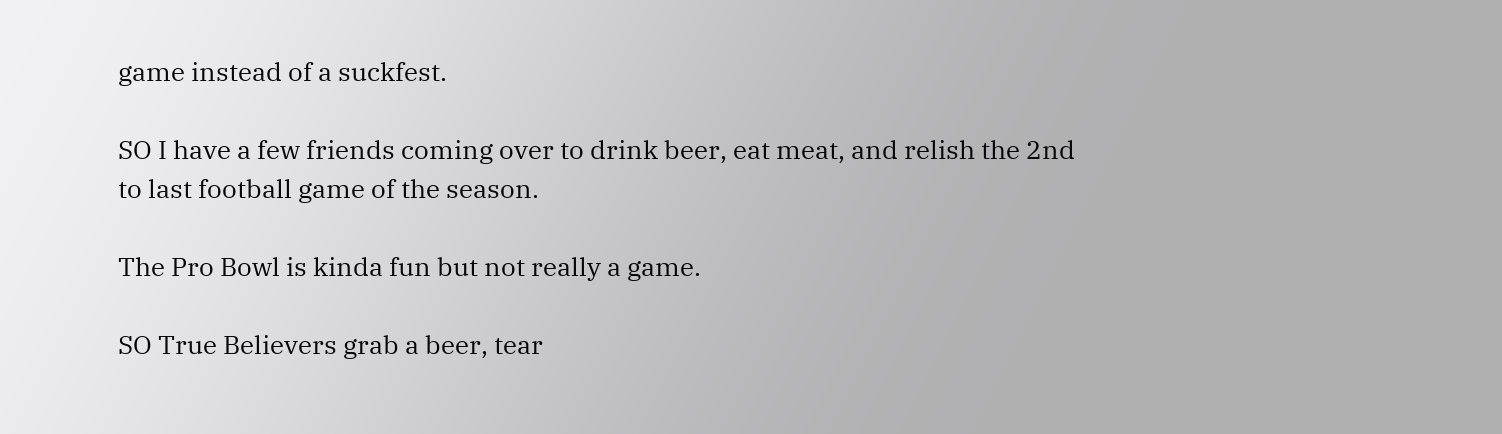game instead of a suckfest.

SO I have a few friends coming over to drink beer, eat meat, and relish the 2nd to last football game of the season.

The Pro Bowl is kinda fun but not really a game.

SO True Believers grab a beer, tear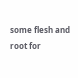some flesh and root for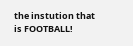the instution that is FOOTBALL!